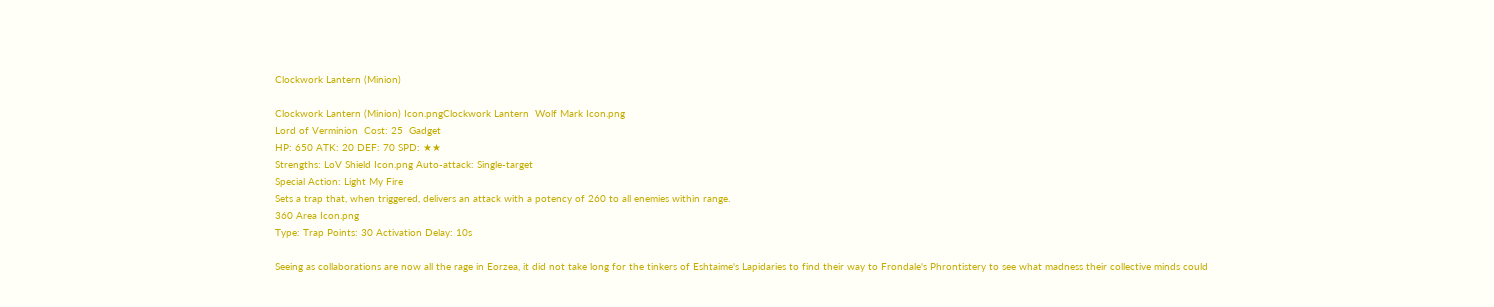Clockwork Lantern (Minion)

Clockwork Lantern (Minion) Icon.pngClockwork Lantern  Wolf Mark Icon.png
Lord of Verminion  Cost: 25  Gadget
HP: 650 ATK: 20 DEF: 70 SPD: ★★
Strengths: LoV Shield Icon.png Auto-attack: Single-target
Special Action: Light My Fire
Sets a trap that, when triggered, delivers an attack with a potency of 260 to all enemies within range.
360 Area Icon.png
Type: Trap Points: 30 Activation Delay: 10s

Seeing as collaborations are now all the rage in Eorzea, it did not take long for the tinkers of Eshtaime's Lapidaries to find their way to Frondale's Phrontistery to see what madness their collective minds could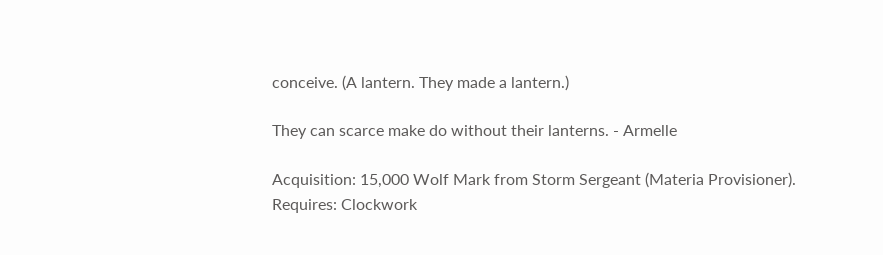conceive. (A lantern. They made a lantern.)

They can scarce make do without their lanterns. - Armelle

Acquisition: 15,000 Wolf Mark from Storm Sergeant (Materia Provisioner).
Requires: Clockwork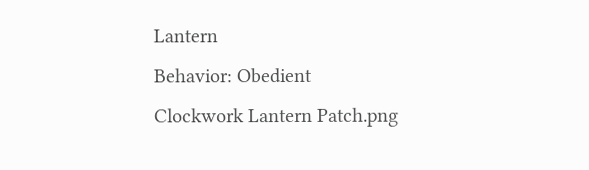Lantern
Behavior: Obedient
Clockwork Lantern Patch.png